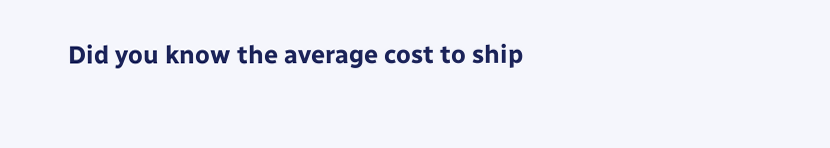Did you know the average cost to ship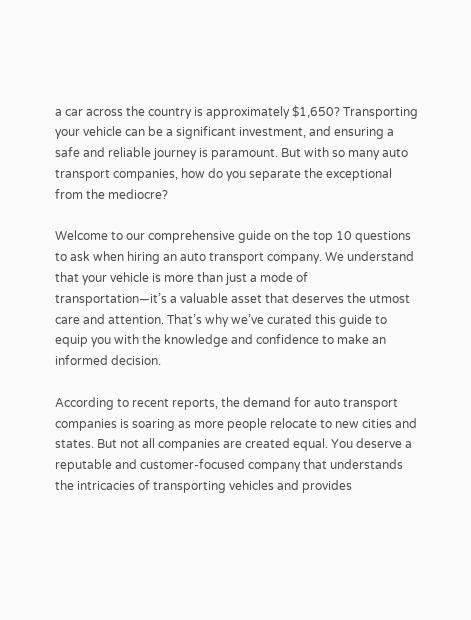a car across the country is approximately $1,650? Transporting your vehicle can be a significant investment, and ensuring a safe and reliable journey is paramount. But with so many auto transport companies, how do you separate the exceptional from the mediocre?

Welcome to our comprehensive guide on the top 10 questions to ask when hiring an auto transport company. We understand that your vehicle is more than just a mode of transportation—it’s a valuable asset that deserves the utmost care and attention. That’s why we’ve curated this guide to equip you with the knowledge and confidence to make an informed decision.

According to recent reports, the demand for auto transport companies is soaring as more people relocate to new cities and states. But not all companies are created equal. You deserve a reputable and customer-focused company that understands the intricacies of transporting vehicles and provides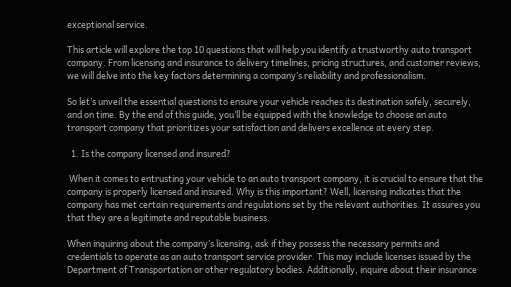exceptional service.

This article will explore the top 10 questions that will help you identify a trustworthy auto transport company. From licensing and insurance to delivery timelines, pricing structures, and customer reviews, we will delve into the key factors determining a company’s reliability and professionalism.

So let’s unveil the essential questions to ensure your vehicle reaches its destination safely, securely, and on time. By the end of this guide, you’ll be equipped with the knowledge to choose an auto transport company that prioritizes your satisfaction and delivers excellence at every step.

  1. Is the company licensed and insured?

 When it comes to entrusting your vehicle to an auto transport company, it is crucial to ensure that the company is properly licensed and insured. Why is this important? Well, licensing indicates that the company has met certain requirements and regulations set by the relevant authorities. It assures you that they are a legitimate and reputable business.

When inquiring about the company’s licensing, ask if they possess the necessary permits and credentials to operate as an auto transport service provider. This may include licenses issued by the Department of Transportation or other regulatory bodies. Additionally, inquire about their insurance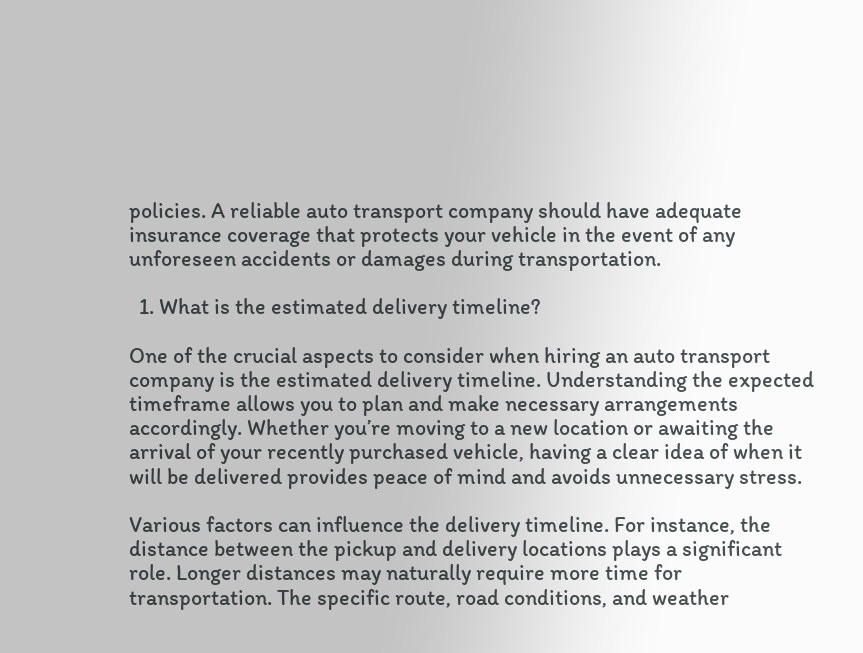policies. A reliable auto transport company should have adequate insurance coverage that protects your vehicle in the event of any unforeseen accidents or damages during transportation.

  1. What is the estimated delivery timeline?

One of the crucial aspects to consider when hiring an auto transport company is the estimated delivery timeline. Understanding the expected timeframe allows you to plan and make necessary arrangements accordingly. Whether you’re moving to a new location or awaiting the arrival of your recently purchased vehicle, having a clear idea of when it will be delivered provides peace of mind and avoids unnecessary stress.

Various factors can influence the delivery timeline. For instance, the distance between the pickup and delivery locations plays a significant role. Longer distances may naturally require more time for transportation. The specific route, road conditions, and weather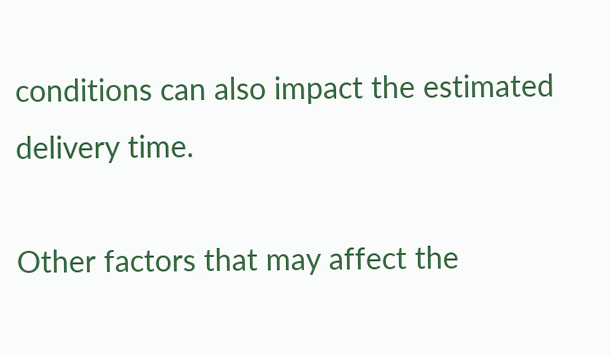conditions can also impact the estimated delivery time.

Other factors that may affect the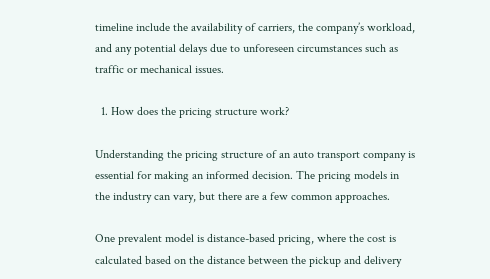timeline include the availability of carriers, the company’s workload, and any potential delays due to unforeseen circumstances such as traffic or mechanical issues.

  1. How does the pricing structure work?

Understanding the pricing structure of an auto transport company is essential for making an informed decision. The pricing models in the industry can vary, but there are a few common approaches.

One prevalent model is distance-based pricing, where the cost is calculated based on the distance between the pickup and delivery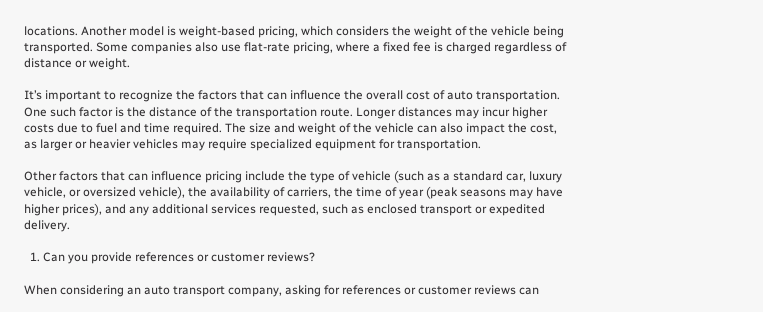locations. Another model is weight-based pricing, which considers the weight of the vehicle being transported. Some companies also use flat-rate pricing, where a fixed fee is charged regardless of distance or weight.

It’s important to recognize the factors that can influence the overall cost of auto transportation. One such factor is the distance of the transportation route. Longer distances may incur higher costs due to fuel and time required. The size and weight of the vehicle can also impact the cost, as larger or heavier vehicles may require specialized equipment for transportation.

Other factors that can influence pricing include the type of vehicle (such as a standard car, luxury vehicle, or oversized vehicle), the availability of carriers, the time of year (peak seasons may have higher prices), and any additional services requested, such as enclosed transport or expedited delivery.

  1. Can you provide references or customer reviews?

When considering an auto transport company, asking for references or customer reviews can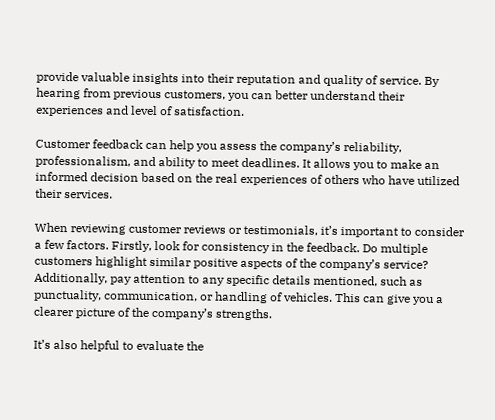provide valuable insights into their reputation and quality of service. By hearing from previous customers, you can better understand their experiences and level of satisfaction.

Customer feedback can help you assess the company’s reliability, professionalism, and ability to meet deadlines. It allows you to make an informed decision based on the real experiences of others who have utilized their services.

When reviewing customer reviews or testimonials, it’s important to consider a few factors. Firstly, look for consistency in the feedback. Do multiple customers highlight similar positive aspects of the company’s service? Additionally, pay attention to any specific details mentioned, such as punctuality, communication, or handling of vehicles. This can give you a clearer picture of the company’s strengths.

It’s also helpful to evaluate the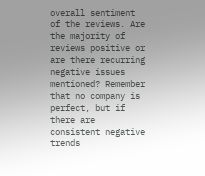overall sentiment of the reviews. Are the majority of reviews positive or are there recurring negative issues mentioned? Remember that no company is perfect, but if there are consistent negative trends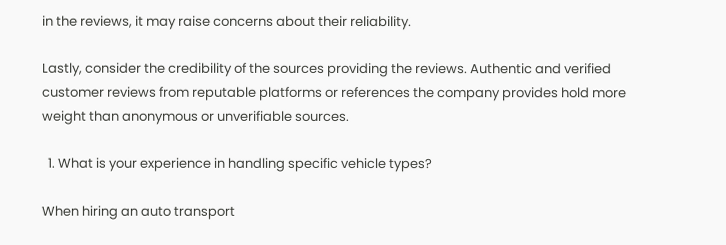in the reviews, it may raise concerns about their reliability.

Lastly, consider the credibility of the sources providing the reviews. Authentic and verified customer reviews from reputable platforms or references the company provides hold more weight than anonymous or unverifiable sources.

  1. What is your experience in handling specific vehicle types?

When hiring an auto transport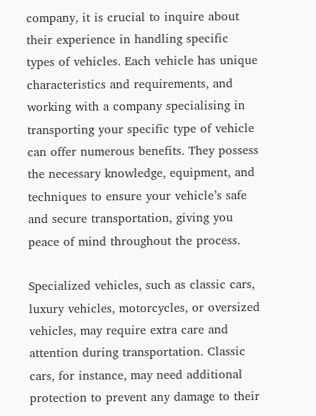company, it is crucial to inquire about their experience in handling specific types of vehicles. Each vehicle has unique characteristics and requirements, and working with a company specialising in transporting your specific type of vehicle can offer numerous benefits. They possess the necessary knowledge, equipment, and techniques to ensure your vehicle’s safe and secure transportation, giving you peace of mind throughout the process.

Specialized vehicles, such as classic cars, luxury vehicles, motorcycles, or oversized vehicles, may require extra care and attention during transportation. Classic cars, for instance, may need additional protection to prevent any damage to their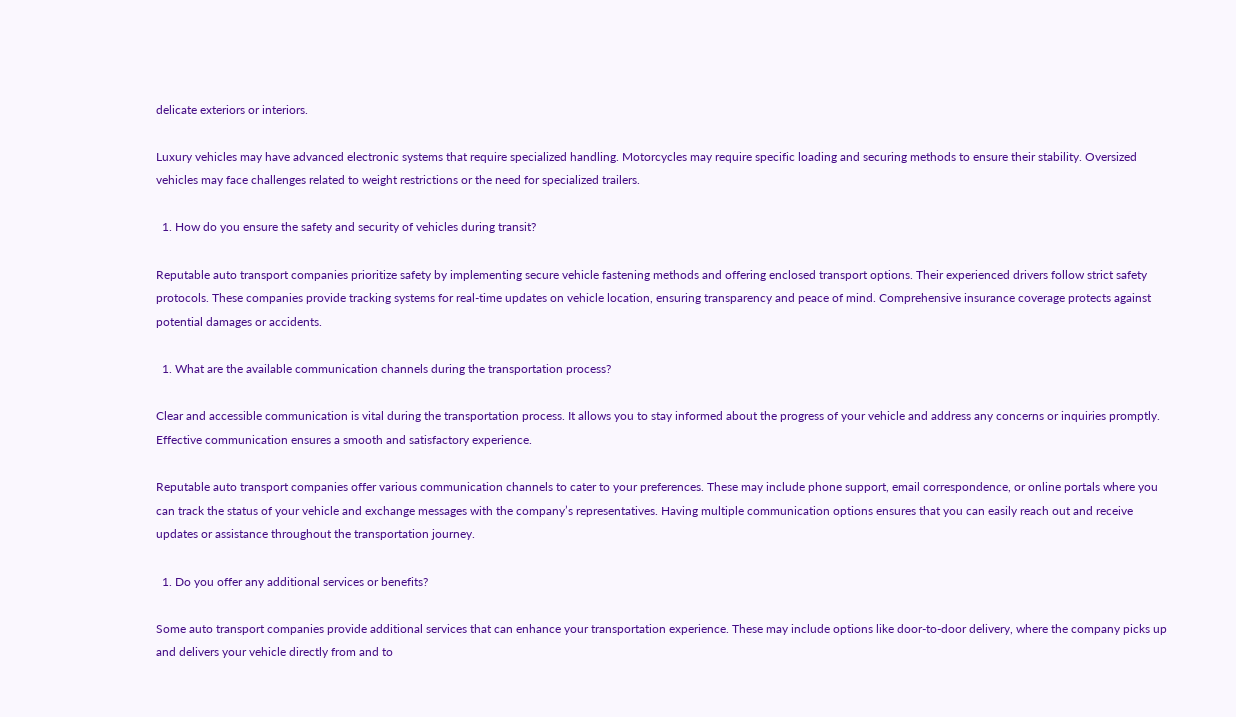delicate exteriors or interiors.

Luxury vehicles may have advanced electronic systems that require specialized handling. Motorcycles may require specific loading and securing methods to ensure their stability. Oversized vehicles may face challenges related to weight restrictions or the need for specialized trailers.

  1. How do you ensure the safety and security of vehicles during transit?

Reputable auto transport companies prioritize safety by implementing secure vehicle fastening methods and offering enclosed transport options. Their experienced drivers follow strict safety protocols. These companies provide tracking systems for real-time updates on vehicle location, ensuring transparency and peace of mind. Comprehensive insurance coverage protects against potential damages or accidents.

  1. What are the available communication channels during the transportation process?

Clear and accessible communication is vital during the transportation process. It allows you to stay informed about the progress of your vehicle and address any concerns or inquiries promptly. Effective communication ensures a smooth and satisfactory experience.

Reputable auto transport companies offer various communication channels to cater to your preferences. These may include phone support, email correspondence, or online portals where you can track the status of your vehicle and exchange messages with the company’s representatives. Having multiple communication options ensures that you can easily reach out and receive updates or assistance throughout the transportation journey.

  1. Do you offer any additional services or benefits?

Some auto transport companies provide additional services that can enhance your transportation experience. These may include options like door-to-door delivery, where the company picks up and delivers your vehicle directly from and to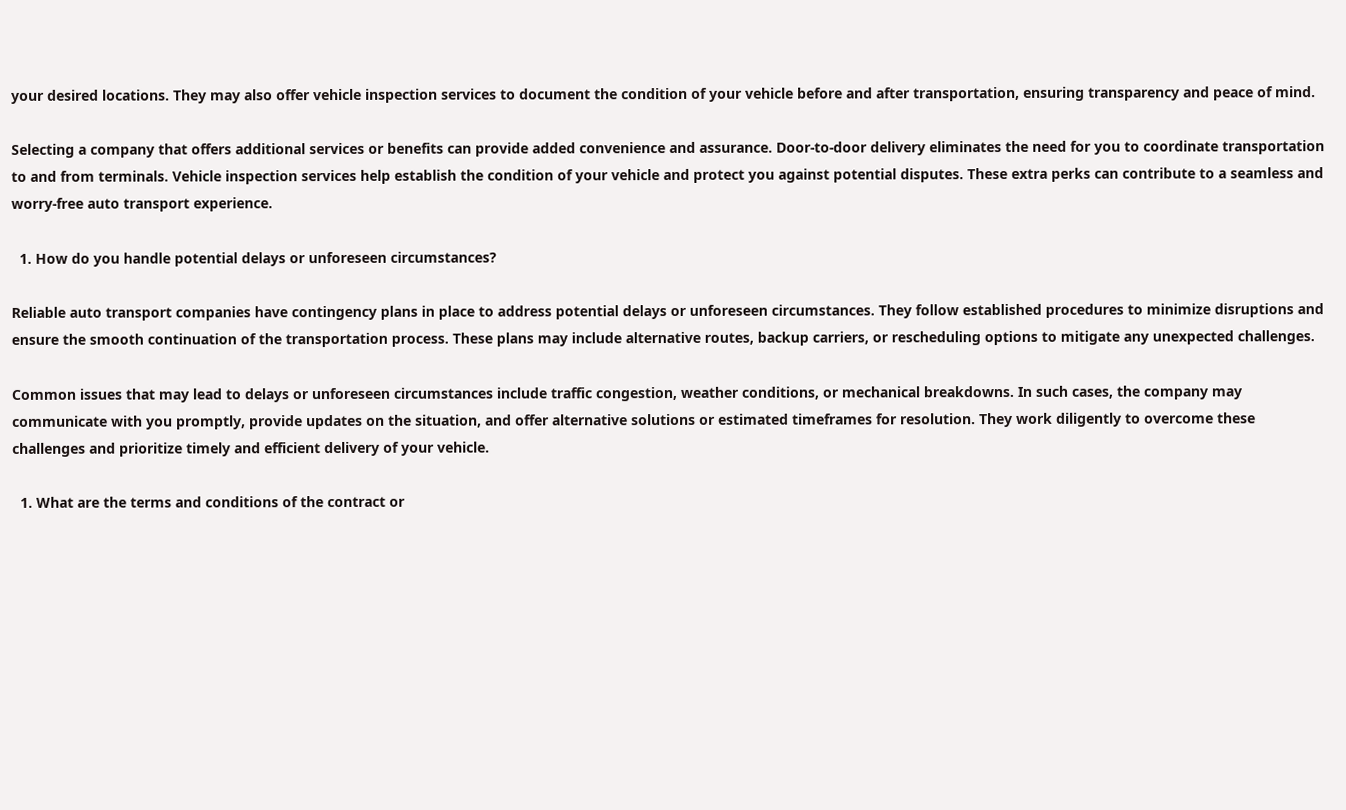your desired locations. They may also offer vehicle inspection services to document the condition of your vehicle before and after transportation, ensuring transparency and peace of mind.

Selecting a company that offers additional services or benefits can provide added convenience and assurance. Door-to-door delivery eliminates the need for you to coordinate transportation to and from terminals. Vehicle inspection services help establish the condition of your vehicle and protect you against potential disputes. These extra perks can contribute to a seamless and worry-free auto transport experience.

  1. How do you handle potential delays or unforeseen circumstances?

Reliable auto transport companies have contingency plans in place to address potential delays or unforeseen circumstances. They follow established procedures to minimize disruptions and ensure the smooth continuation of the transportation process. These plans may include alternative routes, backup carriers, or rescheduling options to mitigate any unexpected challenges.

Common issues that may lead to delays or unforeseen circumstances include traffic congestion, weather conditions, or mechanical breakdowns. In such cases, the company may communicate with you promptly, provide updates on the situation, and offer alternative solutions or estimated timeframes for resolution. They work diligently to overcome these challenges and prioritize timely and efficient delivery of your vehicle.

  1. What are the terms and conditions of the contract or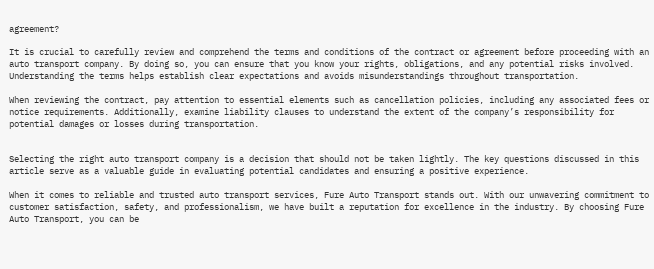agreement?

It is crucial to carefully review and comprehend the terms and conditions of the contract or agreement before proceeding with an auto transport company. By doing so, you can ensure that you know your rights, obligations, and any potential risks involved. Understanding the terms helps establish clear expectations and avoids misunderstandings throughout transportation.

When reviewing the contract, pay attention to essential elements such as cancellation policies, including any associated fees or notice requirements. Additionally, examine liability clauses to understand the extent of the company’s responsibility for potential damages or losses during transportation.


Selecting the right auto transport company is a decision that should not be taken lightly. The key questions discussed in this article serve as a valuable guide in evaluating potential candidates and ensuring a positive experience.

When it comes to reliable and trusted auto transport services, Fure Auto Transport stands out. With our unwavering commitment to customer satisfaction, safety, and professionalism, we have built a reputation for excellence in the industry. By choosing Fure Auto Transport, you can be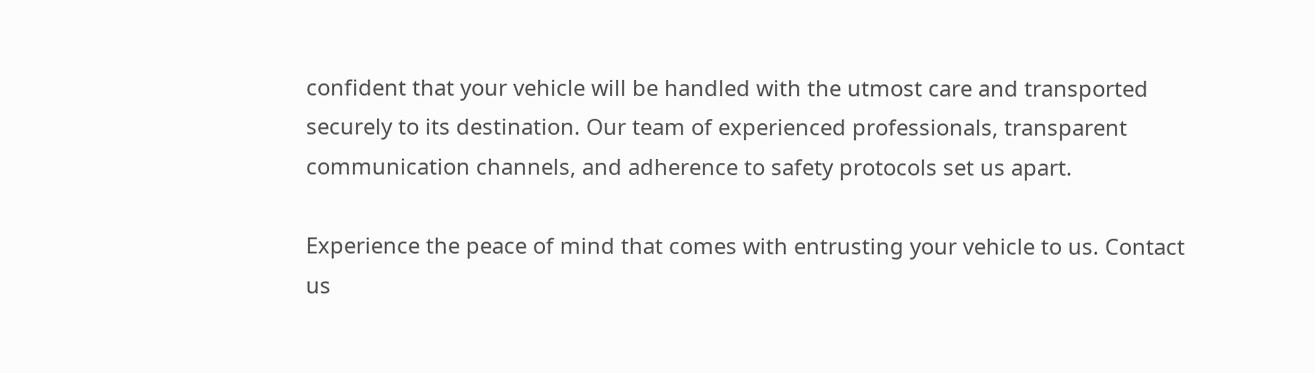confident that your vehicle will be handled with the utmost care and transported securely to its destination. Our team of experienced professionals, transparent communication channels, and adherence to safety protocols set us apart.

Experience the peace of mind that comes with entrusting your vehicle to us. Contact us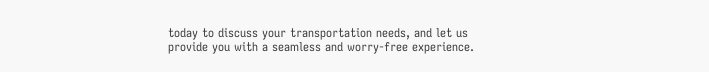today to discuss your transportation needs, and let us provide you with a seamless and worry-free experience.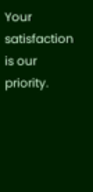Your satisfaction is our priority.